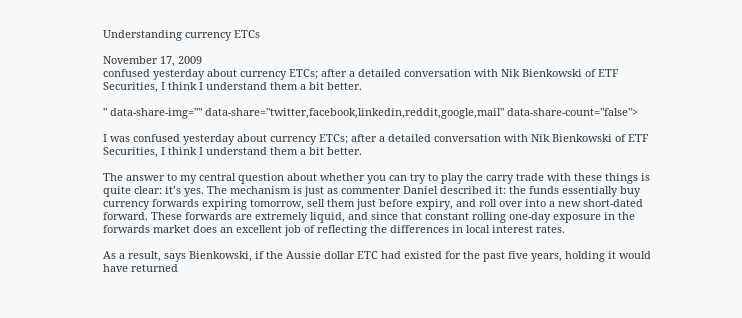Understanding currency ETCs

November 17, 2009
confused yesterday about currency ETCs; after a detailed conversation with Nik Bienkowski of ETF Securities, I think I understand them a bit better.

" data-share-img="" data-share="twitter,facebook,linkedin,reddit,google,mail" data-share-count="false">

I was confused yesterday about currency ETCs; after a detailed conversation with Nik Bienkowski of ETF Securities, I think I understand them a bit better.

The answer to my central question about whether you can try to play the carry trade with these things is quite clear: it’s yes. The mechanism is just as commenter Daniel described it: the funds essentially buy currency forwards expiring tomorrow, sell them just before expiry, and roll over into a new short-dated forward. These forwards are extremely liquid, and since that constant rolling one-day exposure in the forwards market does an excellent job of reflecting the differences in local interest rates.

As a result, says Bienkowski, if the Aussie dollar ETC had existed for the past five years, holding it would have returned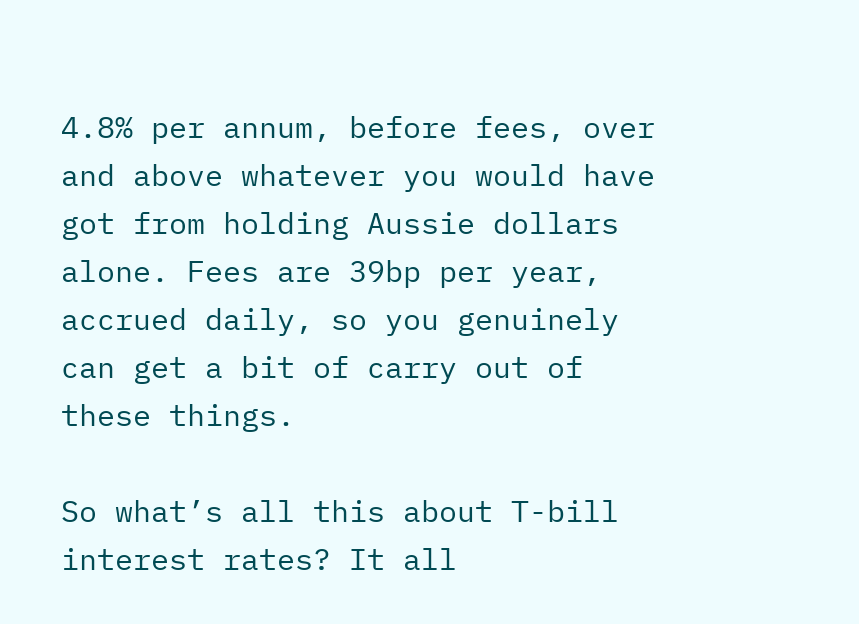4.8% per annum, before fees, over and above whatever you would have got from holding Aussie dollars alone. Fees are 39bp per year, accrued daily, so you genuinely can get a bit of carry out of these things.

So what’s all this about T-bill interest rates? It all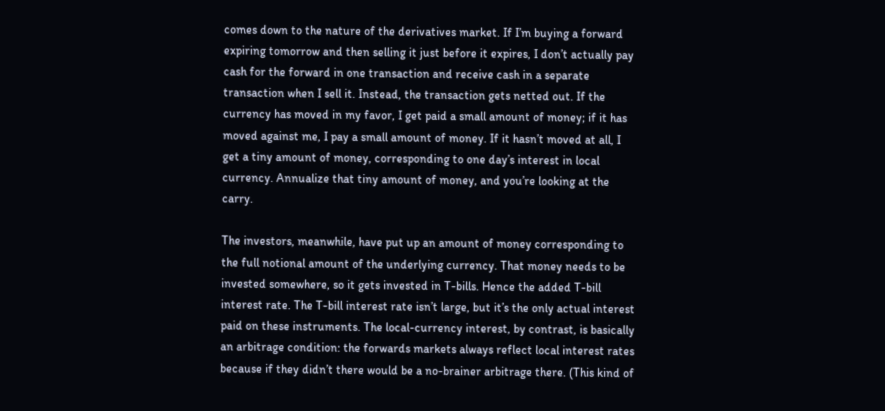comes down to the nature of the derivatives market. If I’m buying a forward expiring tomorrow and then selling it just before it expires, I don’t actually pay cash for the forward in one transaction and receive cash in a separate transaction when I sell it. Instead, the transaction gets netted out. If the currency has moved in my favor, I get paid a small amount of money; if it has moved against me, I pay a small amount of money. If it hasn’t moved at all, I get a tiny amount of money, corresponding to one day’s interest in local currency. Annualize that tiny amount of money, and you’re looking at the carry.

The investors, meanwhile, have put up an amount of money corresponding to the full notional amount of the underlying currency. That money needs to be invested somewhere, so it gets invested in T-bills. Hence the added T-bill interest rate. The T-bill interest rate isn’t large, but it’s the only actual interest paid on these instruments. The local-currency interest, by contrast, is basically an arbitrage condition: the forwards markets always reflect local interest rates because if they didn’t there would be a no-brainer arbitrage there. (This kind of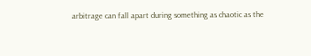arbitrage can fall apart during something as chaotic as the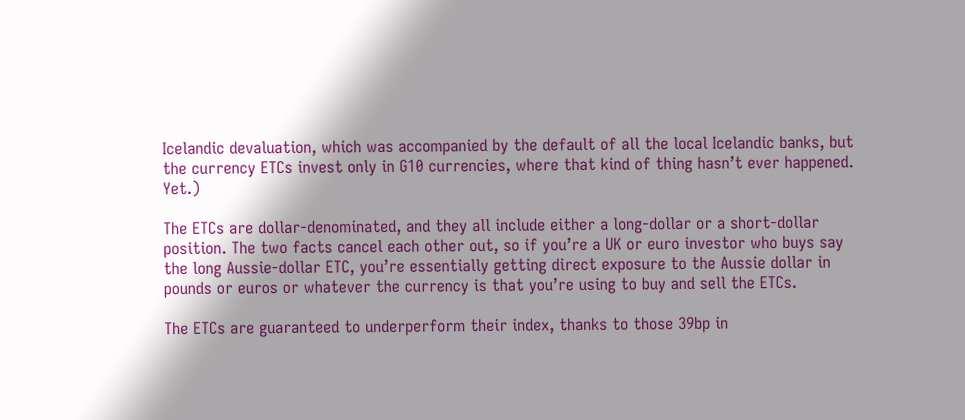Icelandic devaluation, which was accompanied by the default of all the local Icelandic banks, but the currency ETCs invest only in G10 currencies, where that kind of thing hasn’t ever happened. Yet.)

The ETCs are dollar-denominated, and they all include either a long-dollar or a short-dollar position. The two facts cancel each other out, so if you’re a UK or euro investor who buys say the long Aussie-dollar ETC, you’re essentially getting direct exposure to the Aussie dollar in pounds or euros or whatever the currency is that you’re using to buy and sell the ETCs.

The ETCs are guaranteed to underperform their index, thanks to those 39bp in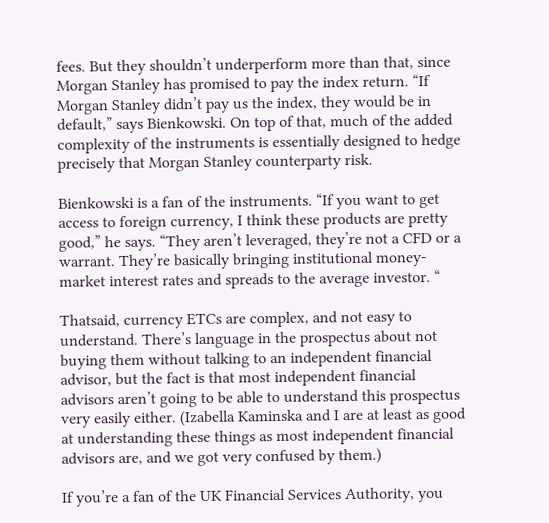fees. But they shouldn’t underperform more than that, since Morgan Stanley has promised to pay the index return. “If Morgan Stanley didn’t pay us the index, they would be in default,” says Bienkowski. On top of that, much of the added complexity of the instruments is essentially designed to hedge precisely that Morgan Stanley counterparty risk.

Bienkowski is a fan of the instruments. “If you want to get access to foreign currency, I think these products are pretty good,” he says. “They aren’t leveraged, they’re not a CFD or a warrant. They’re basically bringing institutional money-market interest rates and spreads to the average investor. “

Thatsaid, currency ETCs are complex, and not easy to understand. There’s language in the prospectus about not buying them without talking to an independent financial advisor, but the fact is that most independent financial advisors aren’t going to be able to understand this prospectus very easily either. (Izabella Kaminska and I are at least as good at understanding these things as most independent financial advisors are, and we got very confused by them.)

If you’re a fan of the UK Financial Services Authority, you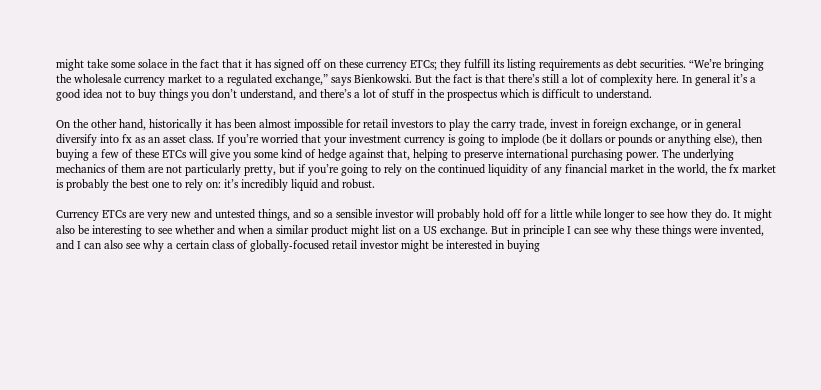might take some solace in the fact that it has signed off on these currency ETCs; they fulfill its listing requirements as debt securities. “We’re bringing the wholesale currency market to a regulated exchange,” says Bienkowski. But the fact is that there’s still a lot of complexity here. In general it’s a good idea not to buy things you don’t understand, and there’s a lot of stuff in the prospectus which is difficult to understand.

On the other hand, historically it has been almost impossible for retail investors to play the carry trade, invest in foreign exchange, or in general diversify into fx as an asset class. If you’re worried that your investment currency is going to implode (be it dollars or pounds or anything else), then buying a few of these ETCs will give you some kind of hedge against that, helping to preserve international purchasing power. The underlying mechanics of them are not particularly pretty, but if you’re going to rely on the continued liquidity of any financial market in the world, the fx market is probably the best one to rely on: it’s incredibly liquid and robust.

Currency ETCs are very new and untested things, and so a sensible investor will probably hold off for a little while longer to see how they do. It might also be interesting to see whether and when a similar product might list on a US exchange. But in principle I can see why these things were invented, and I can also see why a certain class of globally-focused retail investor might be interested in buying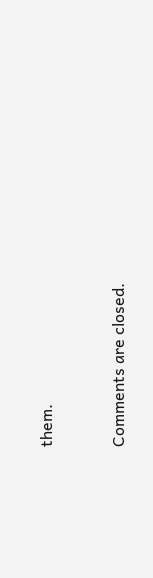them.


Comments are closed.